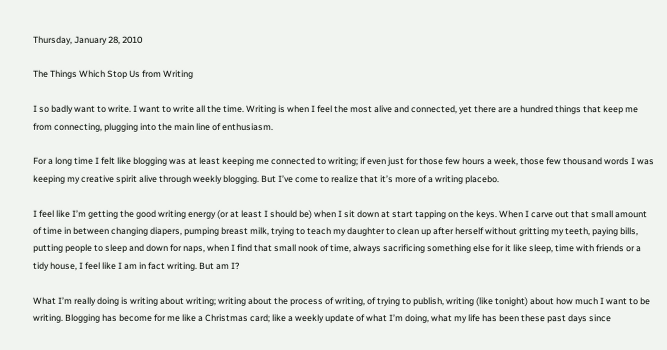Thursday, January 28, 2010

The Things Which Stop Us from Writing

I so badly want to write. I want to write all the time. Writing is when I feel the most alive and connected, yet there are a hundred things that keep me from connecting, plugging into the main line of enthusiasm.

For a long time I felt like blogging was at least keeping me connected to writing; if even just for those few hours a week, those few thousand words I was keeping my creative spirit alive through weekly blogging. But I’ve come to realize that it’s more of a writing placebo.

I feel like I’m getting the good writing energy (or at least I should be) when I sit down at start tapping on the keys. When I carve out that small amount of time in between changing diapers, pumping breast milk, trying to teach my daughter to clean up after herself without gritting my teeth, paying bills, putting people to sleep and down for naps, when I find that small nook of time, always sacrificing something else for it like sleep, time with friends or a tidy house, I feel like I am in fact writing. But am I?

What I’m really doing is writing about writing; writing about the process of writing, of trying to publish, writing (like tonight) about how much I want to be writing. Blogging has become for me like a Christmas card; like a weekly update of what I’m doing, what my life has been these past days since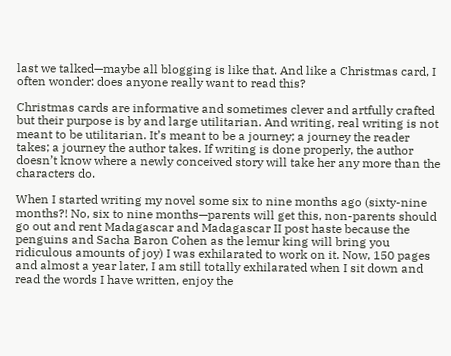last we talked—maybe all blogging is like that. And like a Christmas card, I often wonder: does anyone really want to read this?

Christmas cards are informative and sometimes clever and artfully crafted but their purpose is by and large utilitarian. And writing, real writing is not meant to be utilitarian. It’s meant to be a journey; a journey the reader takes; a journey the author takes. If writing is done properly, the author doesn’t know where a newly conceived story will take her any more than the characters do.

When I started writing my novel some six to nine months ago (sixty-nine months?! No, six to nine months—parents will get this, non-parents should go out and rent Madagascar and Madagascar II post haste because the penguins and Sacha Baron Cohen as the lemur king will bring you ridiculous amounts of joy) I was exhilarated to work on it. Now, 150 pages and almost a year later, I am still totally exhilarated when I sit down and read the words I have written, enjoy the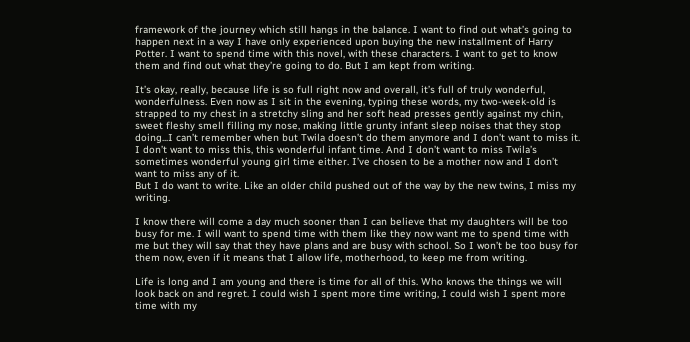framework of the journey which still hangs in the balance. I want to find out what’s going to happen next in a way I have only experienced upon buying the new installment of Harry Potter. I want to spend time with this novel, with these characters. I want to get to know them and find out what they’re going to do. But I am kept from writing.

It’s okay, really, because life is so full right now and overall, it’s full of truly wonderful, wonderfulness. Even now as I sit in the evening, typing these words, my two-week-old is strapped to my chest in a stretchy sling and her soft head presses gently against my chin, sweet fleshy smell filling my nose, making little grunty infant sleep noises that they stop doing...I can’t remember when but Twila doesn’t do them anymore and I don’t want to miss it. I don’t want to miss this, this wonderful infant time. And I don’t want to miss Twila’s sometimes wonderful young girl time either. I’ve chosen to be a mother now and I don’t want to miss any of it.
But I do want to write. Like an older child pushed out of the way by the new twins, I miss my writing.

I know there will come a day much sooner than I can believe that my daughters will be too busy for me. I will want to spend time with them like they now want me to spend time with me but they will say that they have plans and are busy with school. So I won’t be too busy for them now, even if it means that I allow life, motherhood, to keep me from writing.

Life is long and I am young and there is time for all of this. Who knows the things we will look back on and regret. I could wish I spent more time writing, I could wish I spent more time with my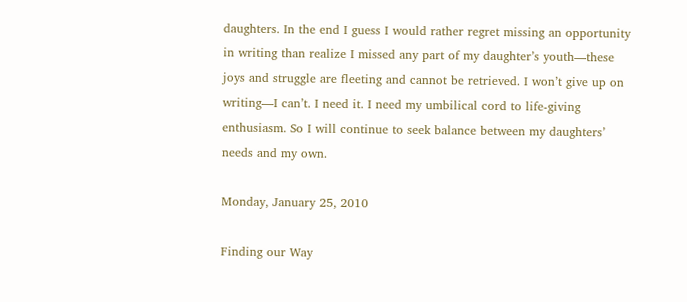daughters. In the end I guess I would rather regret missing an opportunity in writing than realize I missed any part of my daughter’s youth—these joys and struggle are fleeting and cannot be retrieved. I won’t give up on writing—I can’t. I need it. I need my umbilical cord to life-giving enthusiasm. So I will continue to seek balance between my daughters’ needs and my own.

Monday, January 25, 2010

Finding our Way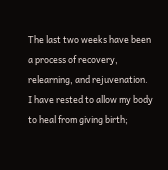The last two weeks have been a process of recovery, relearning, and rejuvenation. I have rested to allow my body to heal from giving birth;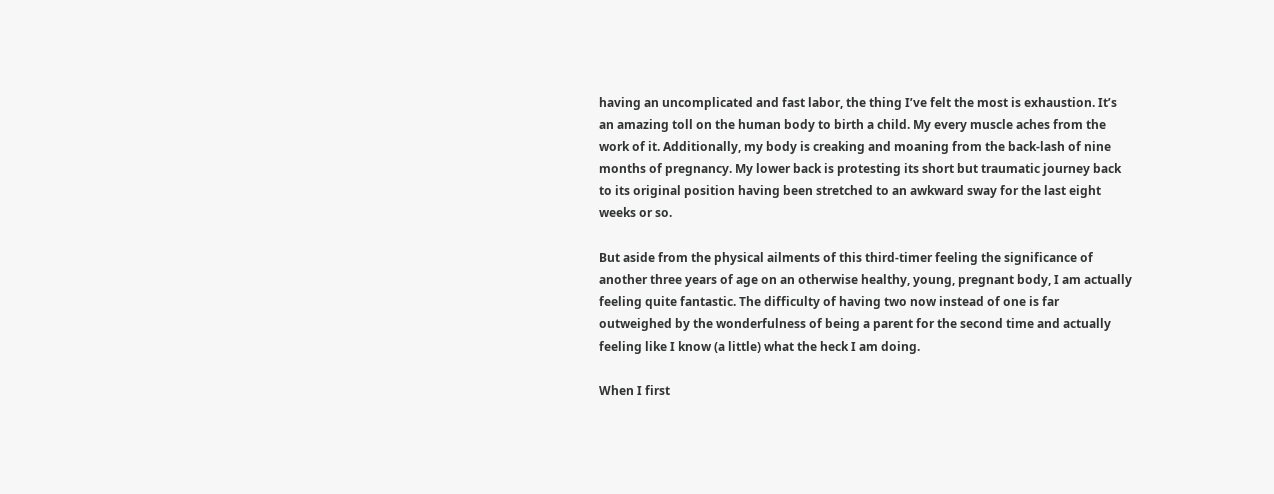having an uncomplicated and fast labor, the thing I’ve felt the most is exhaustion. It’s an amazing toll on the human body to birth a child. My every muscle aches from the work of it. Additionally, my body is creaking and moaning from the back-lash of nine months of pregnancy. My lower back is protesting its short but traumatic journey back to its original position having been stretched to an awkward sway for the last eight weeks or so.

But aside from the physical ailments of this third-timer feeling the significance of another three years of age on an otherwise healthy, young, pregnant body, I am actually feeling quite fantastic. The difficulty of having two now instead of one is far outweighed by the wonderfulness of being a parent for the second time and actually feeling like I know (a little) what the heck I am doing.

When I first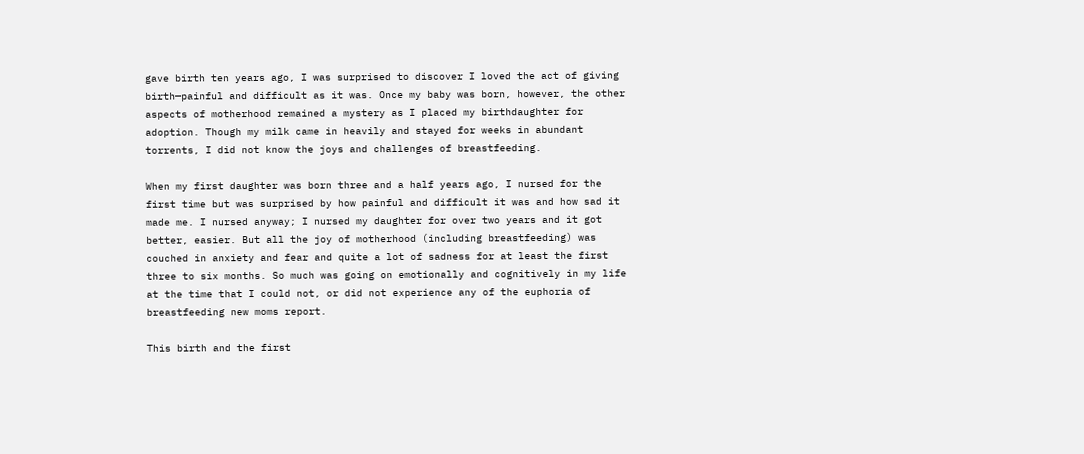gave birth ten years ago, I was surprised to discover I loved the act of giving birth—painful and difficult as it was. Once my baby was born, however, the other aspects of motherhood remained a mystery as I placed my birthdaughter for adoption. Though my milk came in heavily and stayed for weeks in abundant torrents, I did not know the joys and challenges of breastfeeding.

When my first daughter was born three and a half years ago, I nursed for the first time but was surprised by how painful and difficult it was and how sad it made me. I nursed anyway; I nursed my daughter for over two years and it got better, easier. But all the joy of motherhood (including breastfeeding) was couched in anxiety and fear and quite a lot of sadness for at least the first three to six months. So much was going on emotionally and cognitively in my life at the time that I could not, or did not experience any of the euphoria of breastfeeding new moms report.

This birth and the first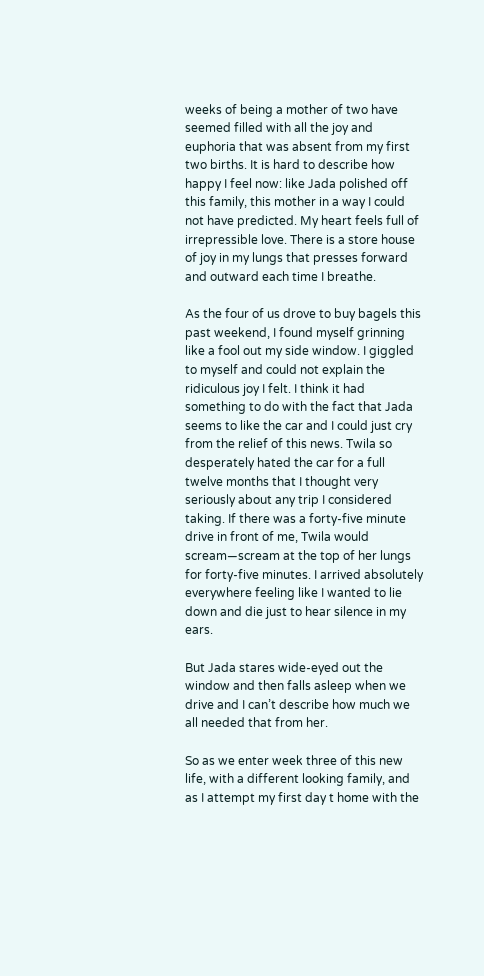weeks of being a mother of two have seemed filled with all the joy and euphoria that was absent from my first two births. It is hard to describe how happy I feel now: like Jada polished off this family, this mother in a way I could not have predicted. My heart feels full of irrepressible love. There is a store house of joy in my lungs that presses forward and outward each time I breathe.

As the four of us drove to buy bagels this past weekend, I found myself grinning like a fool out my side window. I giggled to myself and could not explain the ridiculous joy I felt. I think it had something to do with the fact that Jada seems to like the car and I could just cry from the relief of this news. Twila so desperately hated the car for a full twelve months that I thought very seriously about any trip I considered taking. If there was a forty-five minute drive in front of me, Twila would scream—scream at the top of her lungs for forty-five minutes. I arrived absolutely everywhere feeling like I wanted to lie down and die just to hear silence in my ears.

But Jada stares wide-eyed out the window and then falls asleep when we drive and I can’t describe how much we all needed that from her.

So as we enter week three of this new life, with a different looking family, and as I attempt my first day t home with the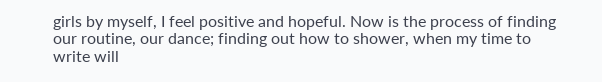girls by myself, I feel positive and hopeful. Now is the process of finding our routine, our dance; finding out how to shower, when my time to write will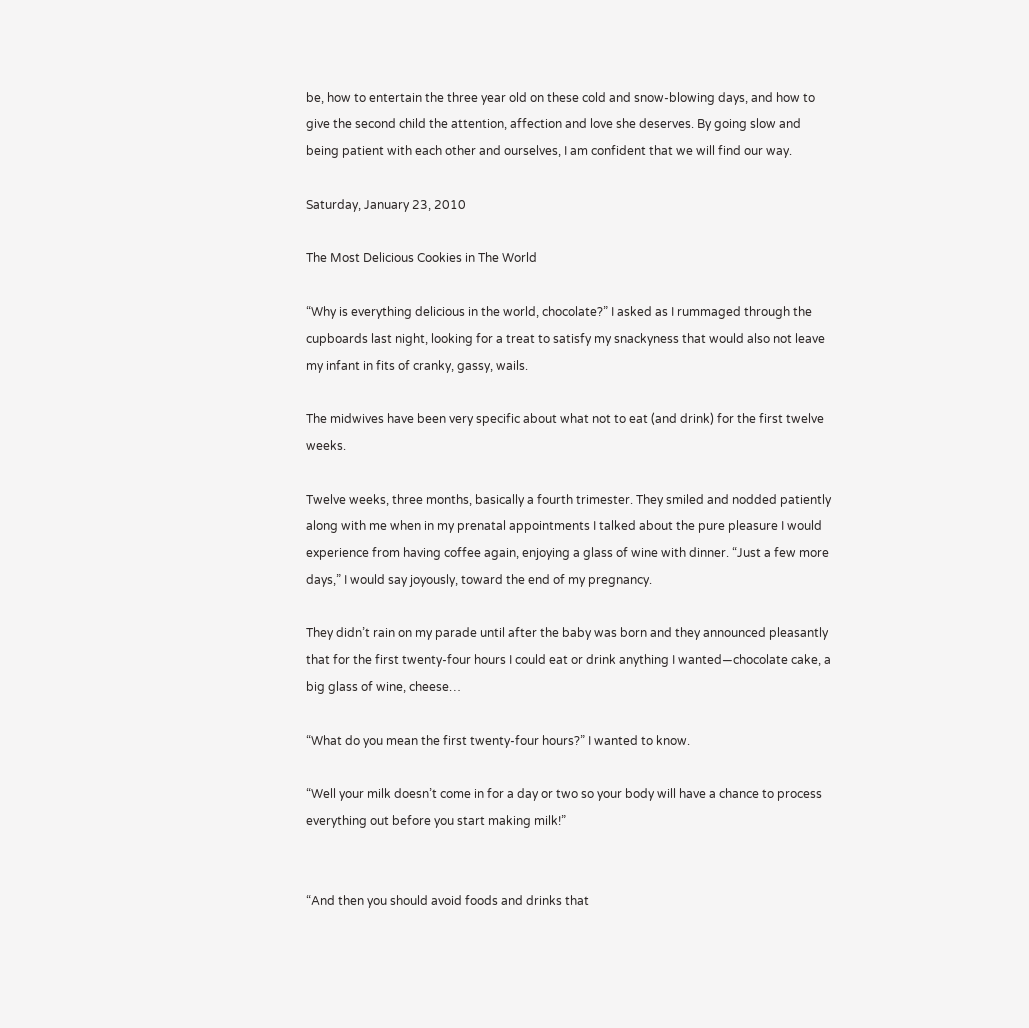be, how to entertain the three year old on these cold and snow-blowing days, and how to give the second child the attention, affection and love she deserves. By going slow and being patient with each other and ourselves, I am confident that we will find our way.

Saturday, January 23, 2010

The Most Delicious Cookies in The World

“Why is everything delicious in the world, chocolate?” I asked as I rummaged through the cupboards last night, looking for a treat to satisfy my snackyness that would also not leave my infant in fits of cranky, gassy, wails.

The midwives have been very specific about what not to eat (and drink) for the first twelve weeks.

Twelve weeks, three months, basically a fourth trimester. They smiled and nodded patiently along with me when in my prenatal appointments I talked about the pure pleasure I would experience from having coffee again, enjoying a glass of wine with dinner. “Just a few more days,” I would say joyously, toward the end of my pregnancy.

They didn’t rain on my parade until after the baby was born and they announced pleasantly that for the first twenty-four hours I could eat or drink anything I wanted—chocolate cake, a big glass of wine, cheese…

“What do you mean the first twenty-four hours?” I wanted to know.

“Well your milk doesn’t come in for a day or two so your body will have a chance to process everything out before you start making milk!”


“And then you should avoid foods and drinks that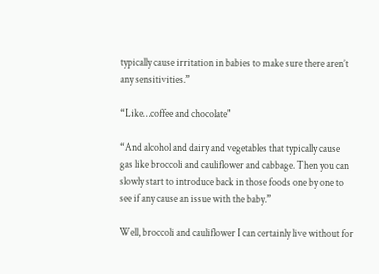typically cause irritation in babies to make sure there aren’t any sensitivities.”

“Like…coffee and chocolate"

“And alcohol and dairy and vegetables that typically cause gas like broccoli and cauliflower and cabbage. Then you can slowly start to introduce back in those foods one by one to see if any cause an issue with the baby.”

Well, broccoli and cauliflower I can certainly live without for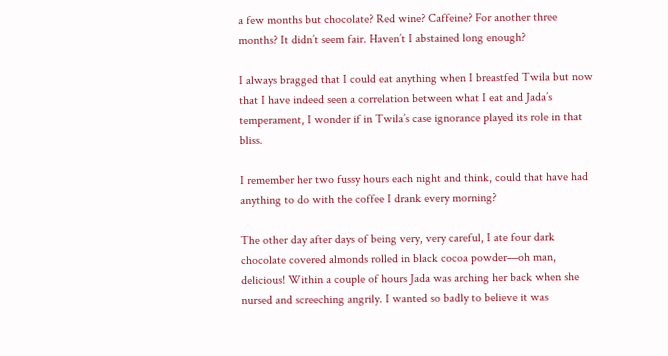a few months but chocolate? Red wine? Caffeine? For another three months? It didn’t seem fair. Haven’t I abstained long enough?

I always bragged that I could eat anything when I breastfed Twila but now that I have indeed seen a correlation between what I eat and Jada’s temperament, I wonder if in Twila’s case ignorance played its role in that bliss.

I remember her two fussy hours each night and think, could that have had anything to do with the coffee I drank every morning?

The other day after days of being very, very careful, I ate four dark chocolate covered almonds rolled in black cocoa powder—oh man, delicious! Within a couple of hours Jada was arching her back when she nursed and screeching angrily. I wanted so badly to believe it was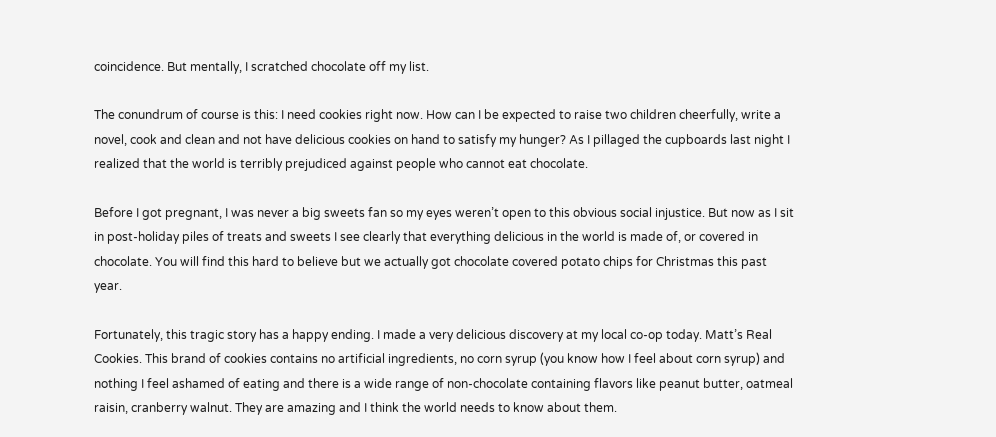coincidence. But mentally, I scratched chocolate off my list.

The conundrum of course is this: I need cookies right now. How can I be expected to raise two children cheerfully, write a novel, cook and clean and not have delicious cookies on hand to satisfy my hunger? As I pillaged the cupboards last night I realized that the world is terribly prejudiced against people who cannot eat chocolate.

Before I got pregnant, I was never a big sweets fan so my eyes weren’t open to this obvious social injustice. But now as I sit in post-holiday piles of treats and sweets I see clearly that everything delicious in the world is made of, or covered in chocolate. You will find this hard to believe but we actually got chocolate covered potato chips for Christmas this past year.

Fortunately, this tragic story has a happy ending. I made a very delicious discovery at my local co-op today. Matt’s Real Cookies. This brand of cookies contains no artificial ingredients, no corn syrup (you know how I feel about corn syrup) and nothing I feel ashamed of eating and there is a wide range of non-chocolate containing flavors like peanut butter, oatmeal raisin, cranberry walnut. They are amazing and I think the world needs to know about them.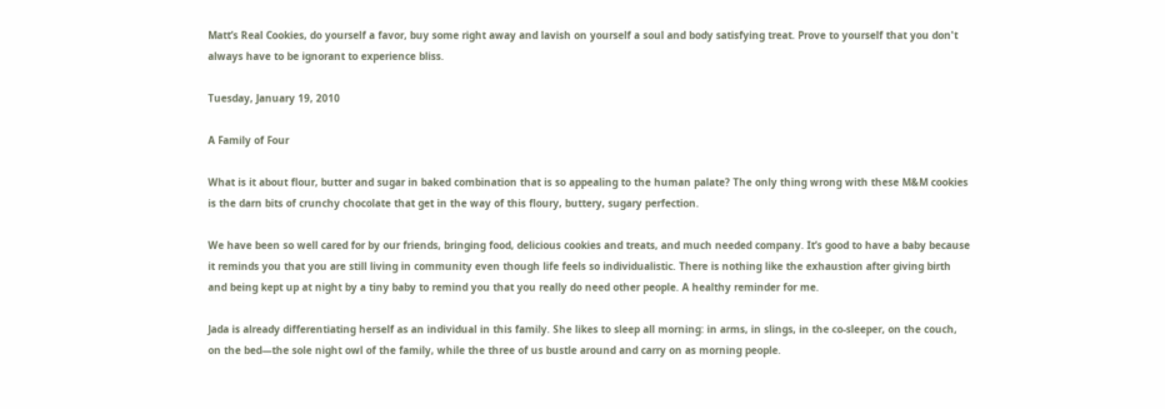Matt’s Real Cookies, do yourself a favor, buy some right away and lavish on yourself a soul and body satisfying treat. Prove to yourself that you don't always have to be ignorant to experience bliss.

Tuesday, January 19, 2010

A Family of Four

What is it about flour, butter and sugar in baked combination that is so appealing to the human palate? The only thing wrong with these M&M cookies is the darn bits of crunchy chocolate that get in the way of this floury, buttery, sugary perfection.

We have been so well cared for by our friends, bringing food, delicious cookies and treats, and much needed company. It’s good to have a baby because it reminds you that you are still living in community even though life feels so individualistic. There is nothing like the exhaustion after giving birth and being kept up at night by a tiny baby to remind you that you really do need other people. A healthy reminder for me.

Jada is already differentiating herself as an individual in this family. She likes to sleep all morning: in arms, in slings, in the co-sleeper, on the couch, on the bed—the sole night owl of the family, while the three of us bustle around and carry on as morning people.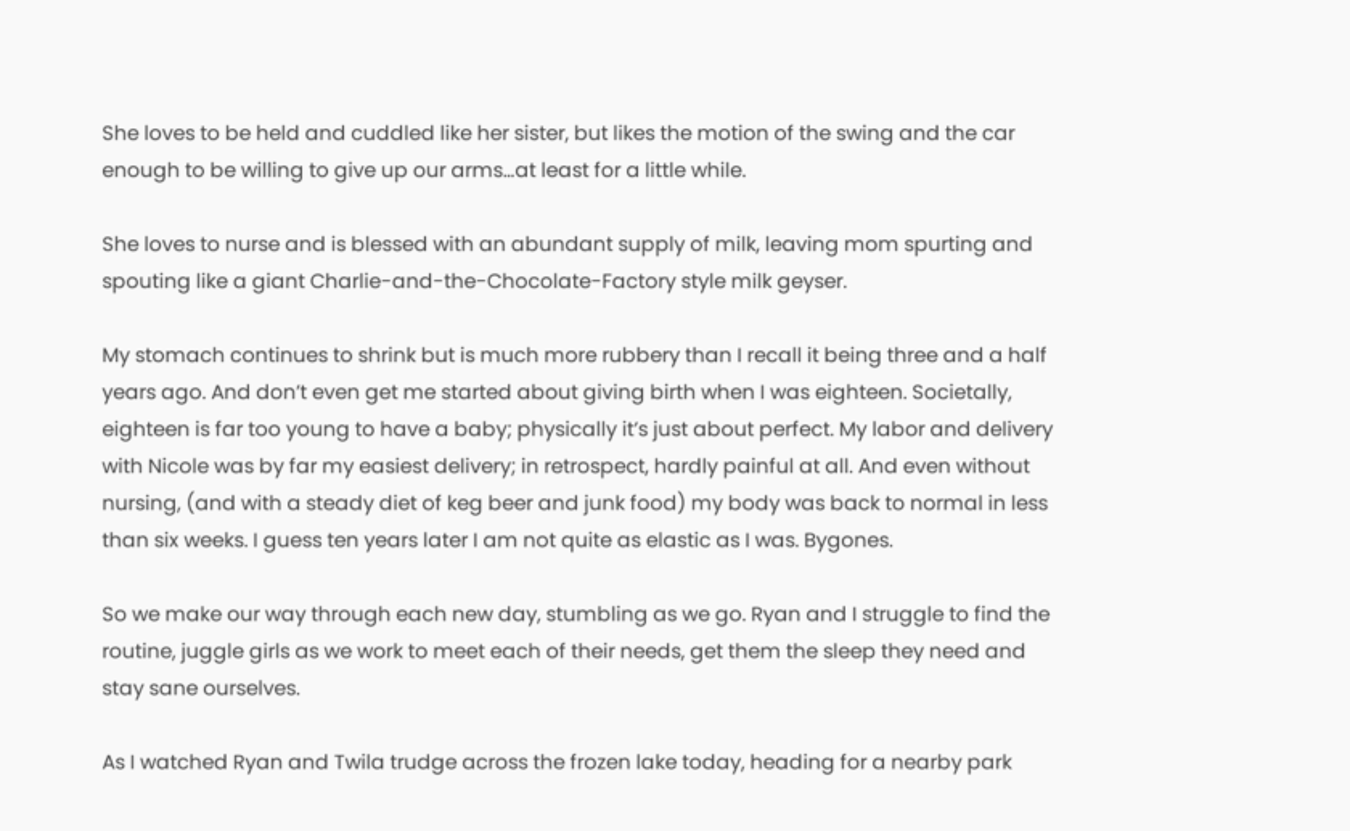She loves to be held and cuddled like her sister, but likes the motion of the swing and the car enough to be willing to give up our arms…at least for a little while.

She loves to nurse and is blessed with an abundant supply of milk, leaving mom spurting and spouting like a giant Charlie-and-the-Chocolate-Factory style milk geyser.

My stomach continues to shrink but is much more rubbery than I recall it being three and a half years ago. And don’t even get me started about giving birth when I was eighteen. Societally, eighteen is far too young to have a baby; physically it’s just about perfect. My labor and delivery with Nicole was by far my easiest delivery; in retrospect, hardly painful at all. And even without nursing, (and with a steady diet of keg beer and junk food) my body was back to normal in less than six weeks. I guess ten years later I am not quite as elastic as I was. Bygones.

So we make our way through each new day, stumbling as we go. Ryan and I struggle to find the routine, juggle girls as we work to meet each of their needs, get them the sleep they need and stay sane ourselves.

As I watched Ryan and Twila trudge across the frozen lake today, heading for a nearby park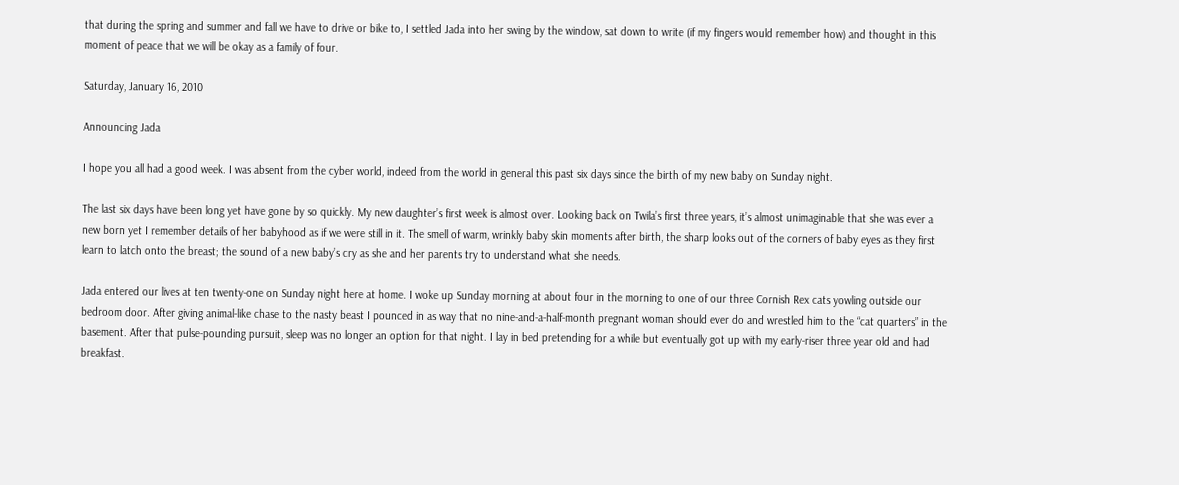that during the spring and summer and fall we have to drive or bike to, I settled Jada into her swing by the window, sat down to write (if my fingers would remember how) and thought in this moment of peace that we will be okay as a family of four.

Saturday, January 16, 2010

Announcing Jada

I hope you all had a good week. I was absent from the cyber world, indeed from the world in general this past six days since the birth of my new baby on Sunday night.

The last six days have been long yet have gone by so quickly. My new daughter’s first week is almost over. Looking back on Twila’s first three years, it’s almost unimaginable that she was ever a new born yet I remember details of her babyhood as if we were still in it. The smell of warm, wrinkly baby skin moments after birth, the sharp looks out of the corners of baby eyes as they first learn to latch onto the breast; the sound of a new baby’s cry as she and her parents try to understand what she needs.

Jada entered our lives at ten twenty-one on Sunday night here at home. I woke up Sunday morning at about four in the morning to one of our three Cornish Rex cats yowling outside our bedroom door. After giving animal-like chase to the nasty beast I pounced in as way that no nine-and-a-half-month pregnant woman should ever do and wrestled him to the “cat quarters” in the basement. After that pulse-pounding pursuit, sleep was no longer an option for that night. I lay in bed pretending for a while but eventually got up with my early-riser three year old and had breakfast.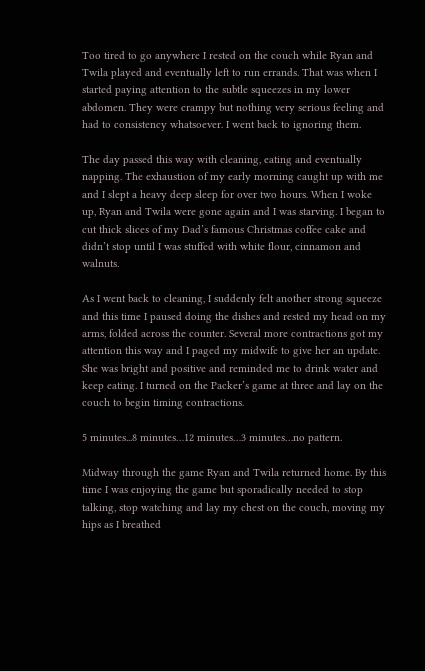Too tired to go anywhere I rested on the couch while Ryan and Twila played and eventually left to run errands. That was when I started paying attention to the subtle squeezes in my lower abdomen. They were crampy but nothing very serious feeling and had to consistency whatsoever. I went back to ignoring them.

The day passed this way with cleaning, eating and eventually napping. The exhaustion of my early morning caught up with me and I slept a heavy deep sleep for over two hours. When I woke up, Ryan and Twila were gone again and I was starving. I began to cut thick slices of my Dad’s famous Christmas coffee cake and didn’t stop until I was stuffed with white flour, cinnamon and walnuts.

As I went back to cleaning, I suddenly felt another strong squeeze and this time I paused doing the dishes and rested my head on my arms, folded across the counter. Several more contractions got my attention this way and I paged my midwife to give her an update. She was bright and positive and reminded me to drink water and keep eating. I turned on the Packer’s game at three and lay on the couch to begin timing contractions.

5 minutes...8 minutes…12 minutes…3 minutes…no pattern.

Midway through the game Ryan and Twila returned home. By this time I was enjoying the game but sporadically needed to stop talking, stop watching and lay my chest on the couch, moving my hips as I breathed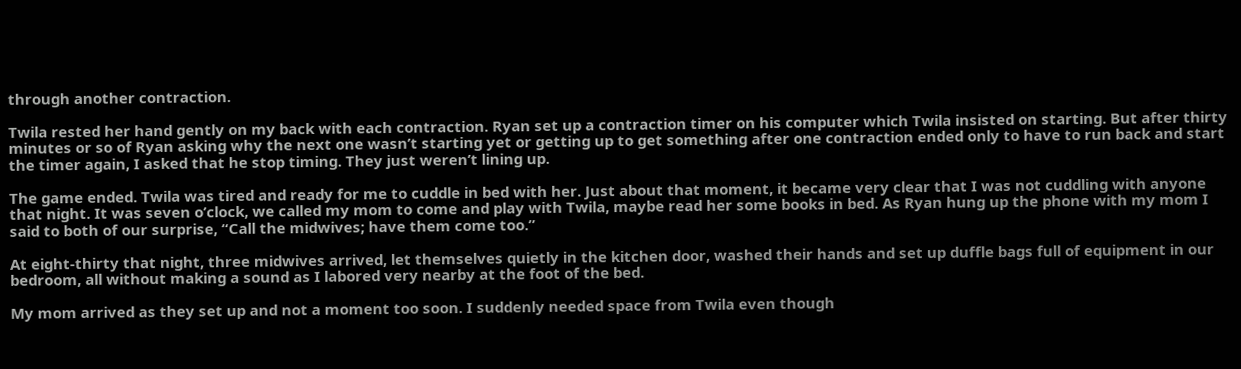through another contraction.

Twila rested her hand gently on my back with each contraction. Ryan set up a contraction timer on his computer which Twila insisted on starting. But after thirty minutes or so of Ryan asking why the next one wasn’t starting yet or getting up to get something after one contraction ended only to have to run back and start the timer again, I asked that he stop timing. They just weren’t lining up.

The game ended. Twila was tired and ready for me to cuddle in bed with her. Just about that moment, it became very clear that I was not cuddling with anyone that night. It was seven o’clock, we called my mom to come and play with Twila, maybe read her some books in bed. As Ryan hung up the phone with my mom I said to both of our surprise, “Call the midwives; have them come too.”

At eight-thirty that night, three midwives arrived, let themselves quietly in the kitchen door, washed their hands and set up duffle bags full of equipment in our bedroom, all without making a sound as I labored very nearby at the foot of the bed.

My mom arrived as they set up and not a moment too soon. I suddenly needed space from Twila even though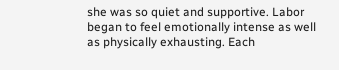she was so quiet and supportive. Labor began to feel emotionally intense as well as physically exhausting. Each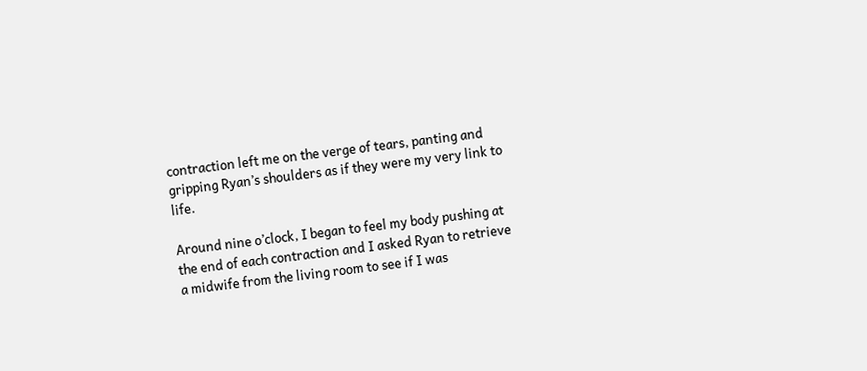contraction left me on the verge of tears, panting and gripping Ryan’s shoulders as if they were my very link to life.

Around nine o’clock, I began to feel my body pushing at the end of each contraction and I asked Ryan to retrieve a midwife from the living room to see if I was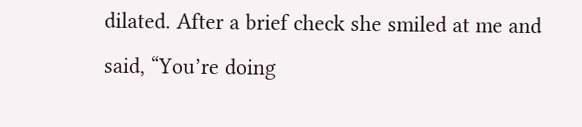dilated. After a brief check she smiled at me and said, “You’re doing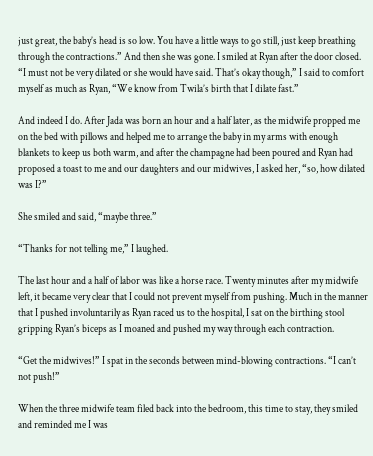just great, the baby’s head is so low. You have a little ways to go still, just keep breathing through the contractions.” And then she was gone. I smiled at Ryan after the door closed. “I must not be very dilated or she would have said. That’s okay though,” I said to comfort myself as much as Ryan, “We know from Twila’s birth that I dilate fast.”

And indeed I do. After Jada was born an hour and a half later, as the midwife propped me on the bed with pillows and helped me to arrange the baby in my arms with enough blankets to keep us both warm, and after the champagne had been poured and Ryan had proposed a toast to me and our daughters and our midwives, I asked her, “so, how dilated was I?”

She smiled and said, “maybe three.”

“Thanks for not telling me,” I laughed.

The last hour and a half of labor was like a horse race. Twenty minutes after my midwife left, it became very clear that I could not prevent myself from pushing. Much in the manner that I pushed involuntarily as Ryan raced us to the hospital, I sat on the birthing stool gripping Ryan’s biceps as I moaned and pushed my way through each contraction.

“Get the midwives!” I spat in the seconds between mind-blowing contractions. “I can’t not push!”

When the three midwife team filed back into the bedroom, this time to stay, they smiled and reminded me I was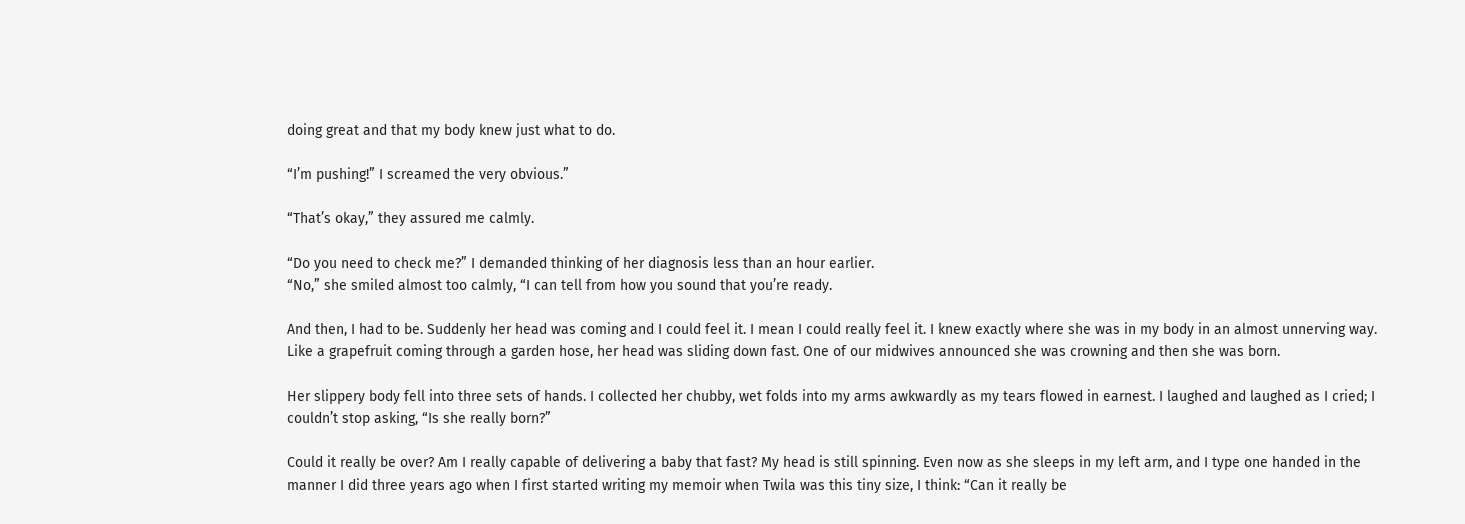doing great and that my body knew just what to do.

“I’m pushing!” I screamed the very obvious.”

“That’s okay,” they assured me calmly.

“Do you need to check me?” I demanded thinking of her diagnosis less than an hour earlier.
“No,” she smiled almost too calmly, “I can tell from how you sound that you’re ready.

And then, I had to be. Suddenly her head was coming and I could feel it. I mean I could really feel it. I knew exactly where she was in my body in an almost unnerving way. Like a grapefruit coming through a garden hose, her head was sliding down fast. One of our midwives announced she was crowning and then she was born.

Her slippery body fell into three sets of hands. I collected her chubby, wet folds into my arms awkwardly as my tears flowed in earnest. I laughed and laughed as I cried; I couldn’t stop asking, “Is she really born?”

Could it really be over? Am I really capable of delivering a baby that fast? My head is still spinning. Even now as she sleeps in my left arm, and I type one handed in the manner I did three years ago when I first started writing my memoir when Twila was this tiny size, I think: “Can it really be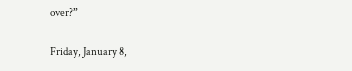over?”

Friday, January 8,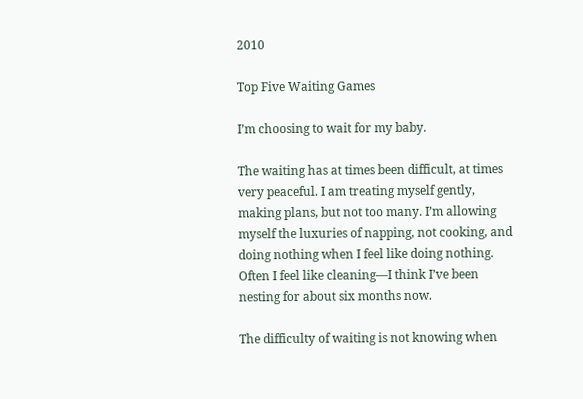2010

Top Five Waiting Games

I’m choosing to wait for my baby.

The waiting has at times been difficult, at times very peaceful. I am treating myself gently, making plans, but not too many. I’m allowing myself the luxuries of napping, not cooking, and doing nothing when I feel like doing nothing. Often I feel like cleaning—I think I’ve been nesting for about six months now.

The difficulty of waiting is not knowing when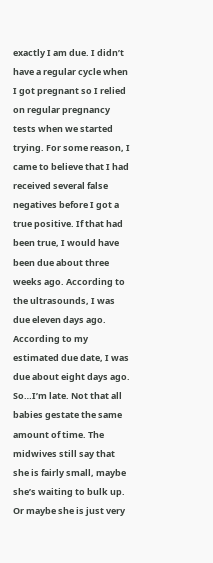exactly I am due. I didn’t have a regular cycle when I got pregnant so I relied on regular pregnancy tests when we started trying. For some reason, I came to believe that I had received several false negatives before I got a true positive. If that had been true, I would have been due about three weeks ago. According to the ultrasounds, I was due eleven days ago. According to my estimated due date, I was due about eight days ago. So…I’m late. Not that all babies gestate the same amount of time. The midwives still say that she is fairly small, maybe she’s waiting to bulk up. Or maybe she is just very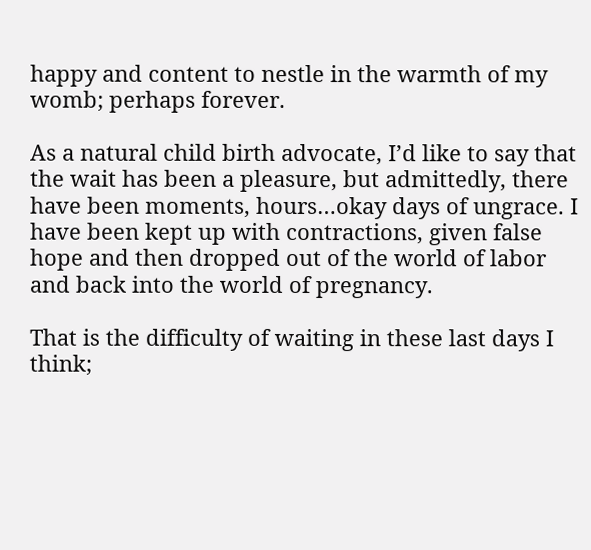happy and content to nestle in the warmth of my womb; perhaps forever.

As a natural child birth advocate, I’d like to say that the wait has been a pleasure, but admittedly, there have been moments, hours…okay days of ungrace. I have been kept up with contractions, given false hope and then dropped out of the world of labor and back into the world of pregnancy.

That is the difficulty of waiting in these last days I think;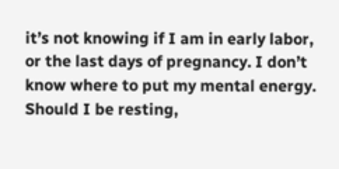it’s not knowing if I am in early labor, or the last days of pregnancy. I don’t know where to put my mental energy. Should I be resting,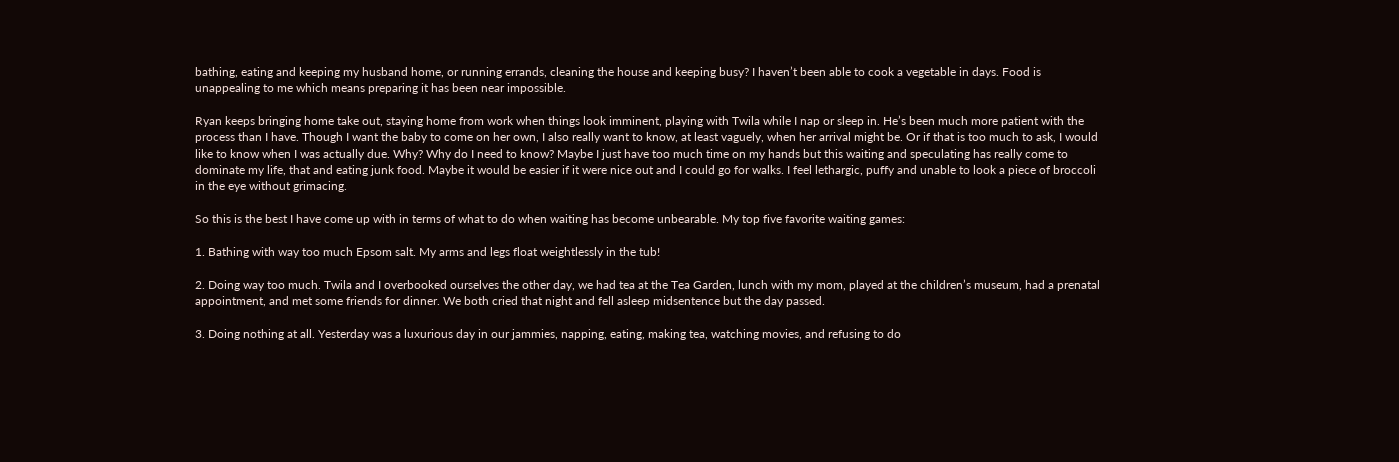bathing, eating and keeping my husband home, or running errands, cleaning the house and keeping busy? I haven’t been able to cook a vegetable in days. Food is unappealing to me which means preparing it has been near impossible.

Ryan keeps bringing home take out, staying home from work when things look imminent, playing with Twila while I nap or sleep in. He’s been much more patient with the process than I have. Though I want the baby to come on her own, I also really want to know, at least vaguely, when her arrival might be. Or if that is too much to ask, I would like to know when I was actually due. Why? Why do I need to know? Maybe I just have too much time on my hands but this waiting and speculating has really come to dominate my life, that and eating junk food. Maybe it would be easier if it were nice out and I could go for walks. I feel lethargic, puffy and unable to look a piece of broccoli in the eye without grimacing.

So this is the best I have come up with in terms of what to do when waiting has become unbearable. My top five favorite waiting games:

1. Bathing with way too much Epsom salt. My arms and legs float weightlessly in the tub!

2. Doing way too much. Twila and I overbooked ourselves the other day, we had tea at the Tea Garden, lunch with my mom, played at the children’s museum, had a prenatal appointment, and met some friends for dinner. We both cried that night and fell asleep midsentence but the day passed.

3. Doing nothing at all. Yesterday was a luxurious day in our jammies, napping, eating, making tea, watching movies, and refusing to do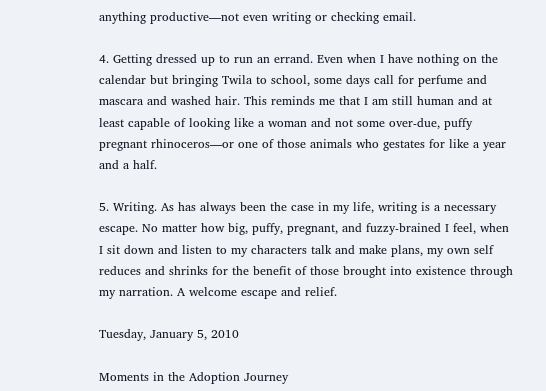anything productive—not even writing or checking email.

4. Getting dressed up to run an errand. Even when I have nothing on the calendar but bringing Twila to school, some days call for perfume and mascara and washed hair. This reminds me that I am still human and at least capable of looking like a woman and not some over-due, puffy pregnant rhinoceros—or one of those animals who gestates for like a year and a half.

5. Writing. As has always been the case in my life, writing is a necessary escape. No matter how big, puffy, pregnant, and fuzzy-brained I feel, when I sit down and listen to my characters talk and make plans, my own self reduces and shrinks for the benefit of those brought into existence through my narration. A welcome escape and relief.

Tuesday, January 5, 2010

Moments in the Adoption Journey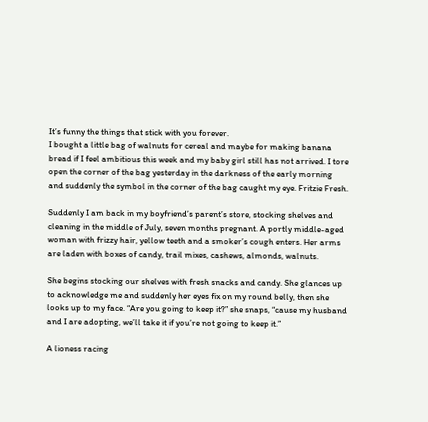It’s funny the things that stick with you forever.
I bought a little bag of walnuts for cereal and maybe for making banana bread if I feel ambitious this week and my baby girl still has not arrived. I tore open the corner of the bag yesterday in the darkness of the early morning and suddenly the symbol in the corner of the bag caught my eye. Fritzie Fresh.

Suddenly I am back in my boyfriend’s parent’s store, stocking shelves and cleaning in the middle of July, seven months pregnant. A portly middle-aged woman with frizzy hair, yellow teeth and a smoker’s cough enters. Her arms are laden with boxes of candy, trail mixes, cashews, almonds, walnuts.

She begins stocking our shelves with fresh snacks and candy. She glances up to acknowledge me and suddenly her eyes fix on my round belly, then she looks up to my face. “Are you going to keep it?” she snaps, “cause my husband and I are adopting, we’ll take it if you’re not going to keep it.”

A lioness racing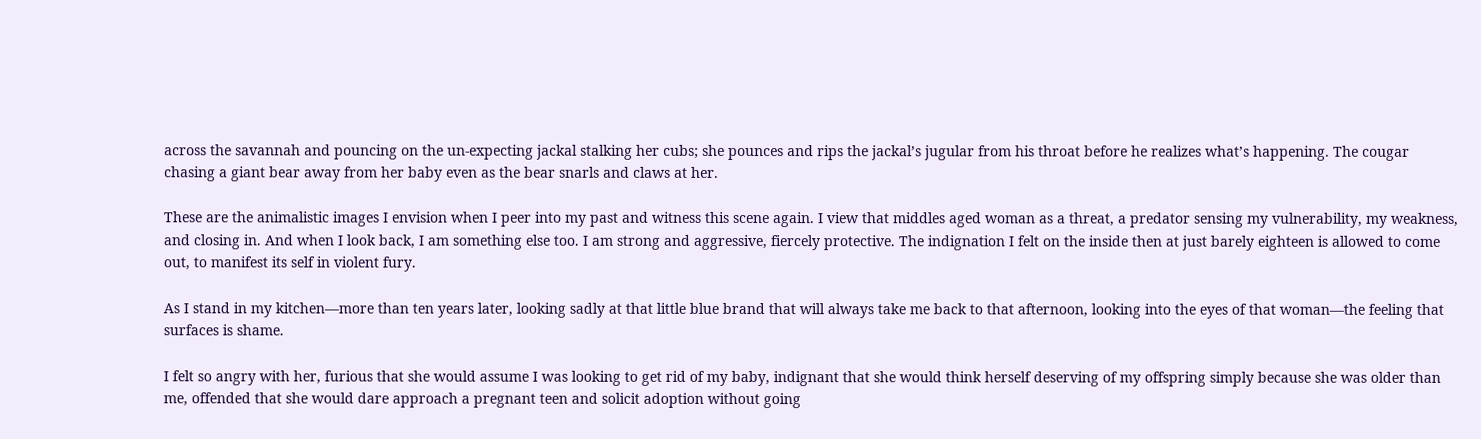across the savannah and pouncing on the un-expecting jackal stalking her cubs; she pounces and rips the jackal’s jugular from his throat before he realizes what’s happening. The cougar chasing a giant bear away from her baby even as the bear snarls and claws at her.

These are the animalistic images I envision when I peer into my past and witness this scene again. I view that middles aged woman as a threat, a predator sensing my vulnerability, my weakness, and closing in. And when I look back, I am something else too. I am strong and aggressive, fiercely protective. The indignation I felt on the inside then at just barely eighteen is allowed to come out, to manifest its self in violent fury.

As I stand in my kitchen—more than ten years later, looking sadly at that little blue brand that will always take me back to that afternoon, looking into the eyes of that woman—the feeling that surfaces is shame.

I felt so angry with her, furious that she would assume I was looking to get rid of my baby, indignant that she would think herself deserving of my offspring simply because she was older than me, offended that she would dare approach a pregnant teen and solicit adoption without going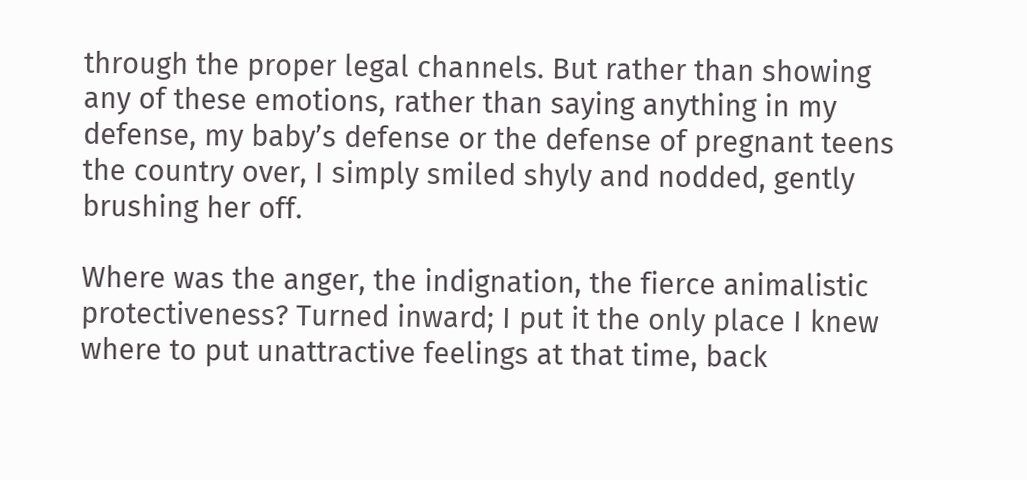through the proper legal channels. But rather than showing any of these emotions, rather than saying anything in my defense, my baby’s defense or the defense of pregnant teens the country over, I simply smiled shyly and nodded, gently brushing her off.

Where was the anger, the indignation, the fierce animalistic protectiveness? Turned inward; I put it the only place I knew where to put unattractive feelings at that time, back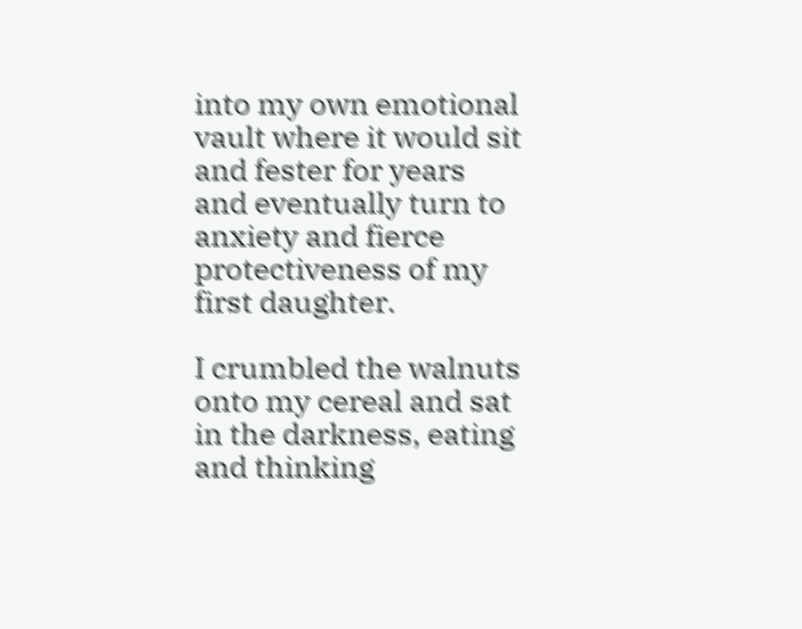into my own emotional vault where it would sit and fester for years and eventually turn to anxiety and fierce protectiveness of my first daughter.

I crumbled the walnuts onto my cereal and sat in the darkness, eating and thinking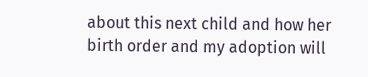about this next child and how her birth order and my adoption will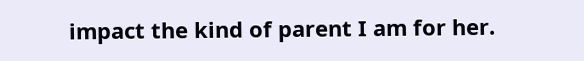impact the kind of parent I am for her.